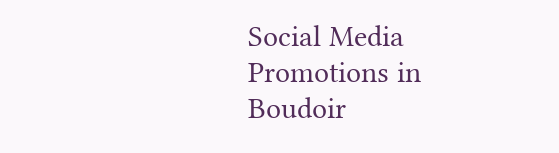Social Media Promotions in Boudoir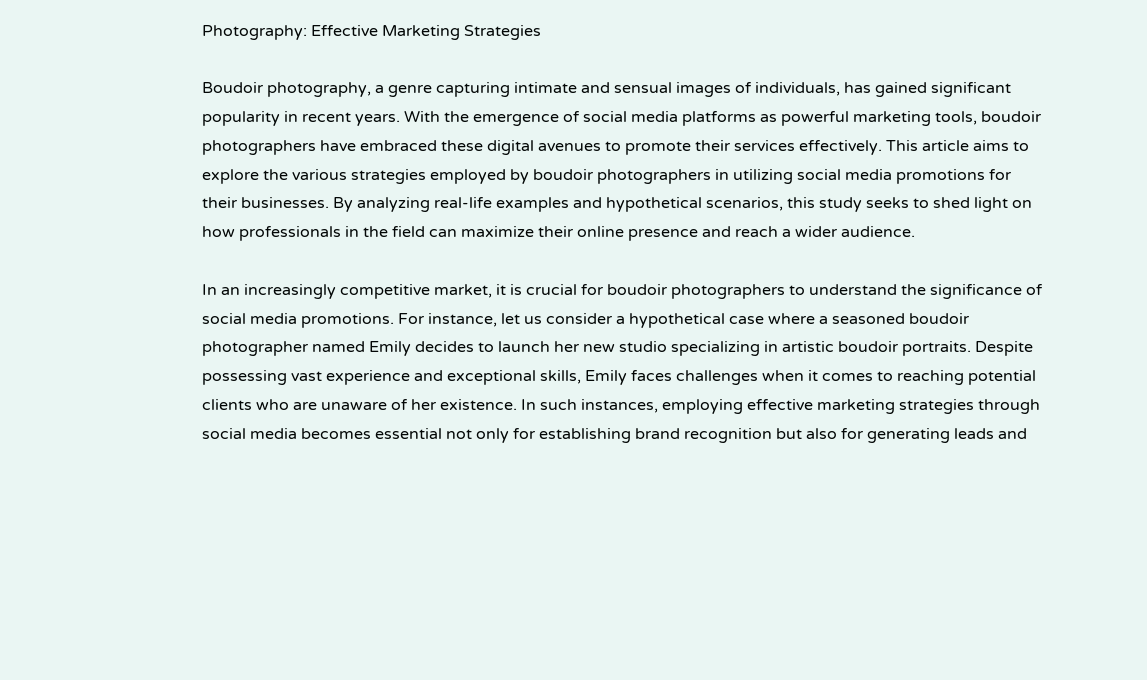Photography: Effective Marketing Strategies

Boudoir photography, a genre capturing intimate and sensual images of individuals, has gained significant popularity in recent years. With the emergence of social media platforms as powerful marketing tools, boudoir photographers have embraced these digital avenues to promote their services effectively. This article aims to explore the various strategies employed by boudoir photographers in utilizing social media promotions for their businesses. By analyzing real-life examples and hypothetical scenarios, this study seeks to shed light on how professionals in the field can maximize their online presence and reach a wider audience.

In an increasingly competitive market, it is crucial for boudoir photographers to understand the significance of social media promotions. For instance, let us consider a hypothetical case where a seasoned boudoir photographer named Emily decides to launch her new studio specializing in artistic boudoir portraits. Despite possessing vast experience and exceptional skills, Emily faces challenges when it comes to reaching potential clients who are unaware of her existence. In such instances, employing effective marketing strategies through social media becomes essential not only for establishing brand recognition but also for generating leads and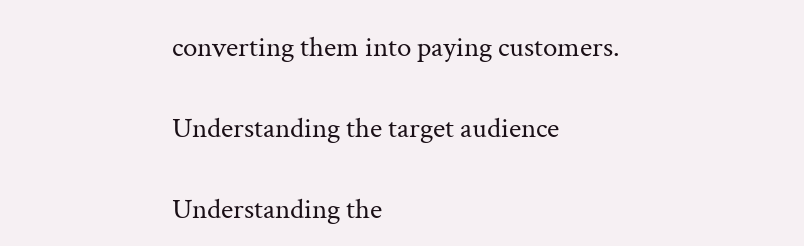converting them into paying customers.

Understanding the target audience

Understanding the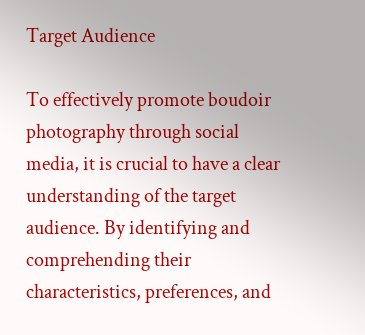Target Audience

To effectively promote boudoir photography through social media, it is crucial to have a clear understanding of the target audience. By identifying and comprehending their characteristics, preferences, and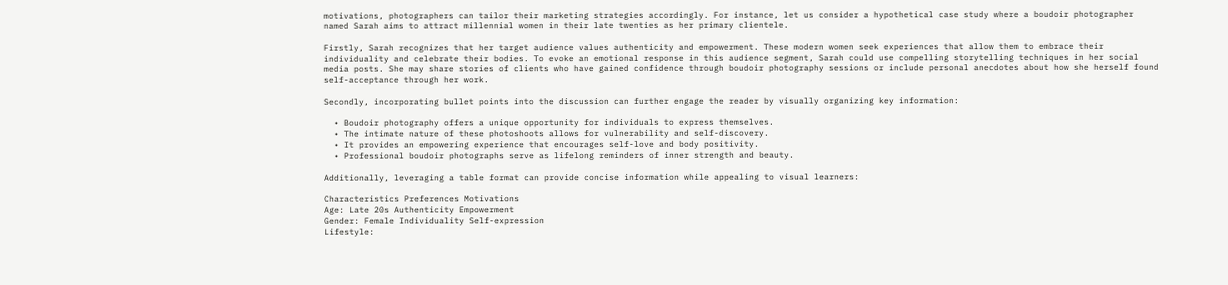motivations, photographers can tailor their marketing strategies accordingly. For instance, let us consider a hypothetical case study where a boudoir photographer named Sarah aims to attract millennial women in their late twenties as her primary clientele.

Firstly, Sarah recognizes that her target audience values authenticity and empowerment. These modern women seek experiences that allow them to embrace their individuality and celebrate their bodies. To evoke an emotional response in this audience segment, Sarah could use compelling storytelling techniques in her social media posts. She may share stories of clients who have gained confidence through boudoir photography sessions or include personal anecdotes about how she herself found self-acceptance through her work.

Secondly, incorporating bullet points into the discussion can further engage the reader by visually organizing key information:

  • Boudoir photography offers a unique opportunity for individuals to express themselves.
  • The intimate nature of these photoshoots allows for vulnerability and self-discovery.
  • It provides an empowering experience that encourages self-love and body positivity.
  • Professional boudoir photographs serve as lifelong reminders of inner strength and beauty.

Additionally, leveraging a table format can provide concise information while appealing to visual learners:

Characteristics Preferences Motivations
Age: Late 20s Authenticity Empowerment
Gender: Female Individuality Self-expression
Lifestyle: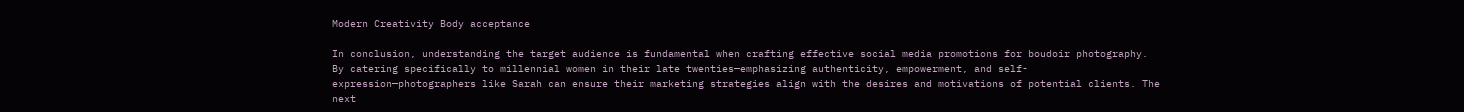Modern Creativity Body acceptance

In conclusion, understanding the target audience is fundamental when crafting effective social media promotions for boudoir photography. By catering specifically to millennial women in their late twenties—emphasizing authenticity, empowerment, and self-expression—photographers like Sarah can ensure their marketing strategies align with the desires and motivations of potential clients. The next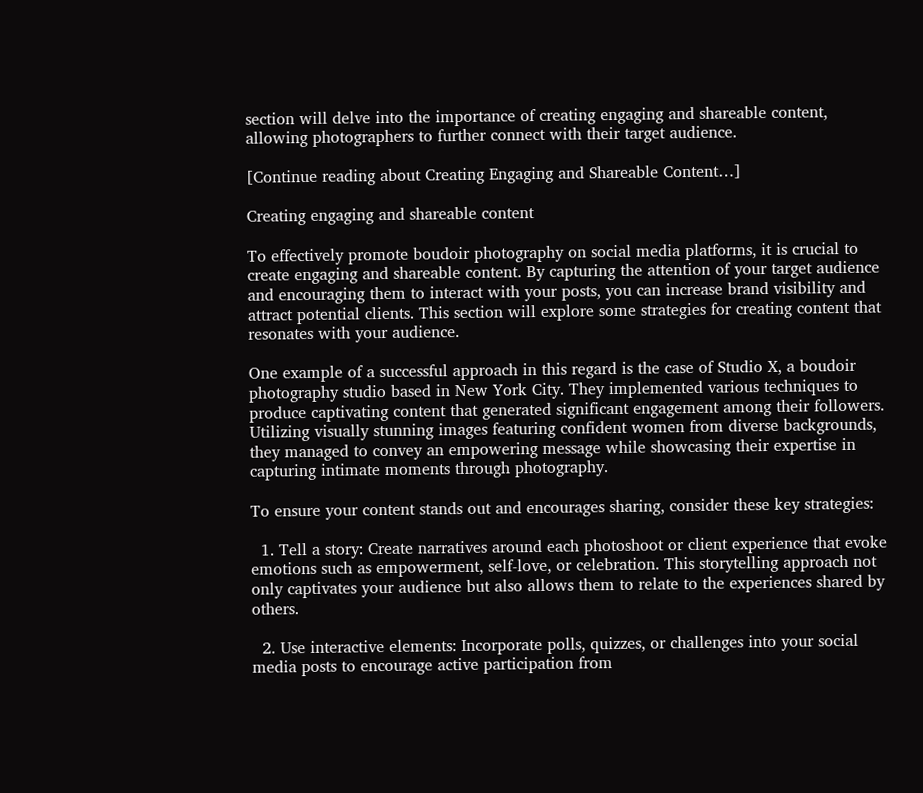section will delve into the importance of creating engaging and shareable content, allowing photographers to further connect with their target audience.

[Continue reading about Creating Engaging and Shareable Content…]

Creating engaging and shareable content

To effectively promote boudoir photography on social media platforms, it is crucial to create engaging and shareable content. By capturing the attention of your target audience and encouraging them to interact with your posts, you can increase brand visibility and attract potential clients. This section will explore some strategies for creating content that resonates with your audience.

One example of a successful approach in this regard is the case of Studio X, a boudoir photography studio based in New York City. They implemented various techniques to produce captivating content that generated significant engagement among their followers. Utilizing visually stunning images featuring confident women from diverse backgrounds, they managed to convey an empowering message while showcasing their expertise in capturing intimate moments through photography.

To ensure your content stands out and encourages sharing, consider these key strategies:

  1. Tell a story: Create narratives around each photoshoot or client experience that evoke emotions such as empowerment, self-love, or celebration. This storytelling approach not only captivates your audience but also allows them to relate to the experiences shared by others.

  2. Use interactive elements: Incorporate polls, quizzes, or challenges into your social media posts to encourage active participation from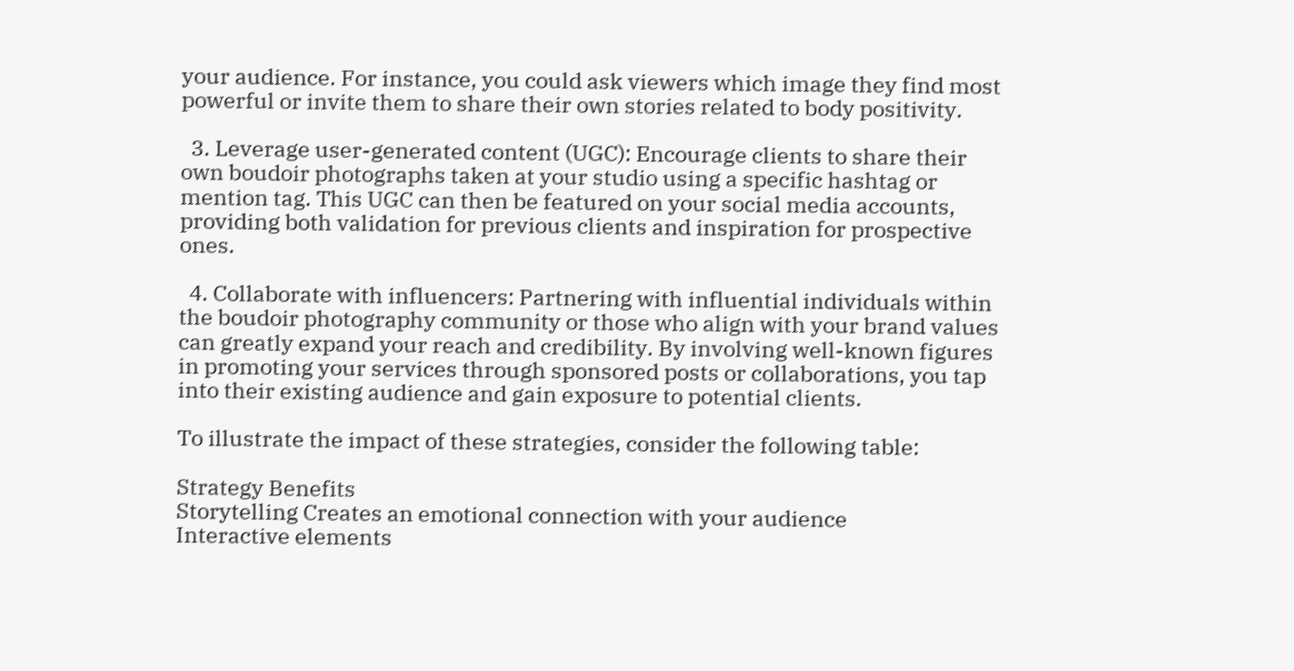your audience. For instance, you could ask viewers which image they find most powerful or invite them to share their own stories related to body positivity.

  3. Leverage user-generated content (UGC): Encourage clients to share their own boudoir photographs taken at your studio using a specific hashtag or mention tag. This UGC can then be featured on your social media accounts, providing both validation for previous clients and inspiration for prospective ones.

  4. Collaborate with influencers: Partnering with influential individuals within the boudoir photography community or those who align with your brand values can greatly expand your reach and credibility. By involving well-known figures in promoting your services through sponsored posts or collaborations, you tap into their existing audience and gain exposure to potential clients.

To illustrate the impact of these strategies, consider the following table:

Strategy Benefits
Storytelling Creates an emotional connection with your audience
Interactive elements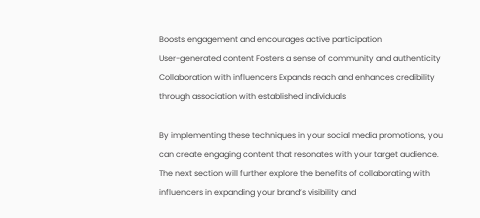Boosts engagement and encourages active participation
User-generated content Fosters a sense of community and authenticity
Collaboration with influencers Expands reach and enhances credibility through association with established individuals

By implementing these techniques in your social media promotions, you can create engaging content that resonates with your target audience. The next section will further explore the benefits of collaborating with influencers in expanding your brand’s visibility and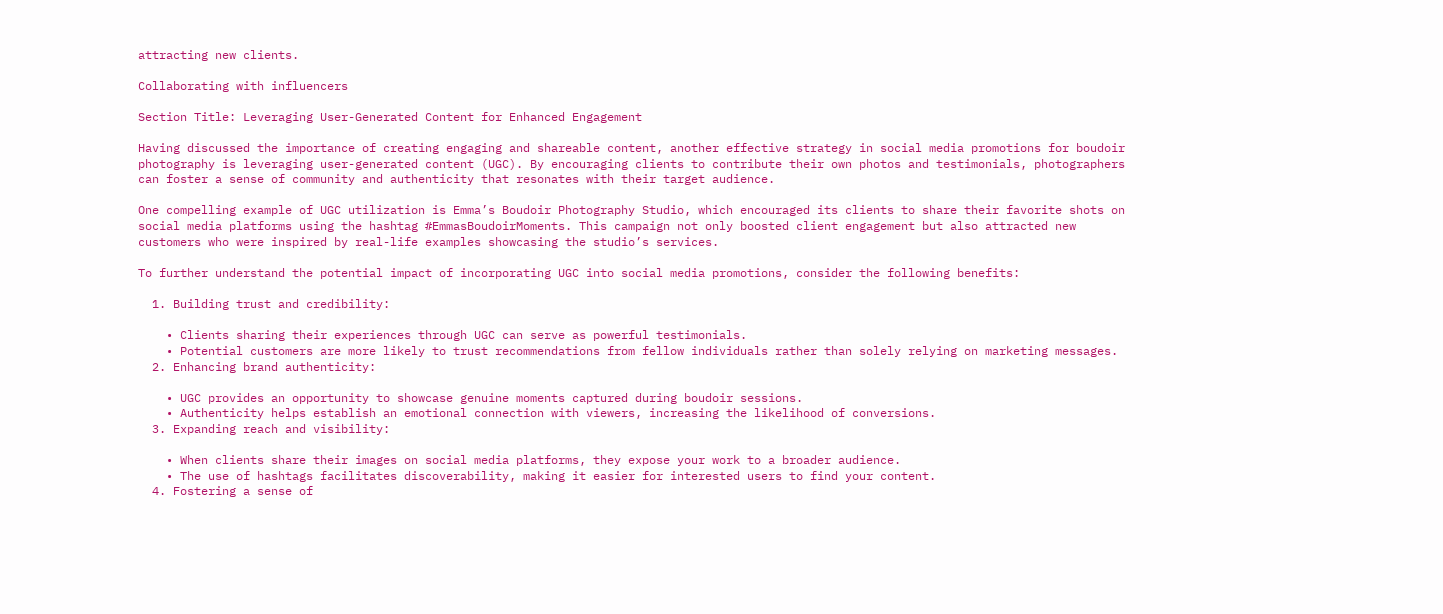attracting new clients.

Collaborating with influencers

Section Title: Leveraging User-Generated Content for Enhanced Engagement

Having discussed the importance of creating engaging and shareable content, another effective strategy in social media promotions for boudoir photography is leveraging user-generated content (UGC). By encouraging clients to contribute their own photos and testimonials, photographers can foster a sense of community and authenticity that resonates with their target audience.

One compelling example of UGC utilization is Emma’s Boudoir Photography Studio, which encouraged its clients to share their favorite shots on social media platforms using the hashtag #EmmasBoudoirMoments. This campaign not only boosted client engagement but also attracted new customers who were inspired by real-life examples showcasing the studio’s services.

To further understand the potential impact of incorporating UGC into social media promotions, consider the following benefits:

  1. Building trust and credibility:

    • Clients sharing their experiences through UGC can serve as powerful testimonials.
    • Potential customers are more likely to trust recommendations from fellow individuals rather than solely relying on marketing messages.
  2. Enhancing brand authenticity:

    • UGC provides an opportunity to showcase genuine moments captured during boudoir sessions.
    • Authenticity helps establish an emotional connection with viewers, increasing the likelihood of conversions.
  3. Expanding reach and visibility:

    • When clients share their images on social media platforms, they expose your work to a broader audience.
    • The use of hashtags facilitates discoverability, making it easier for interested users to find your content.
  4. Fostering a sense of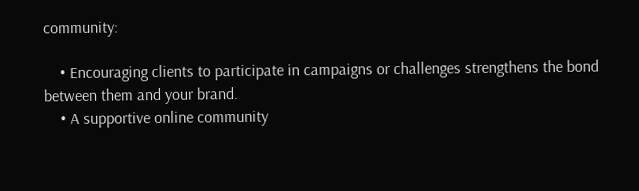community:

    • Encouraging clients to participate in campaigns or challenges strengthens the bond between them and your brand.
    • A supportive online community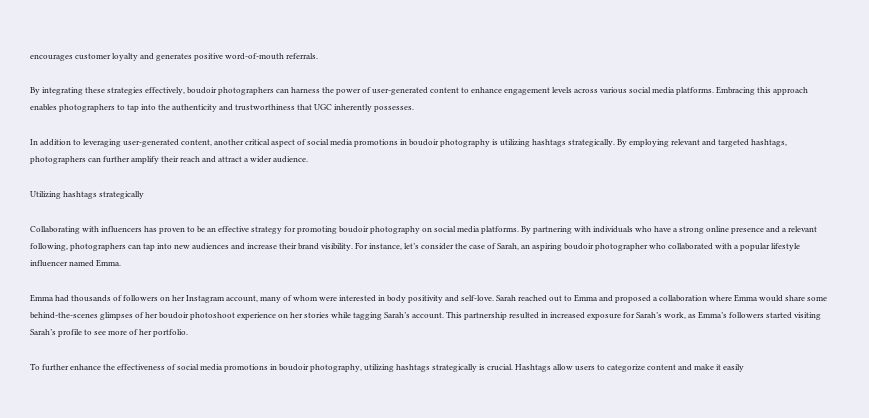encourages customer loyalty and generates positive word-of-mouth referrals.

By integrating these strategies effectively, boudoir photographers can harness the power of user-generated content to enhance engagement levels across various social media platforms. Embracing this approach enables photographers to tap into the authenticity and trustworthiness that UGC inherently possesses.

In addition to leveraging user-generated content, another critical aspect of social media promotions in boudoir photography is utilizing hashtags strategically. By employing relevant and targeted hashtags, photographers can further amplify their reach and attract a wider audience.

Utilizing hashtags strategically

Collaborating with influencers has proven to be an effective strategy for promoting boudoir photography on social media platforms. By partnering with individuals who have a strong online presence and a relevant following, photographers can tap into new audiences and increase their brand visibility. For instance, let’s consider the case of Sarah, an aspiring boudoir photographer who collaborated with a popular lifestyle influencer named Emma.

Emma had thousands of followers on her Instagram account, many of whom were interested in body positivity and self-love. Sarah reached out to Emma and proposed a collaboration where Emma would share some behind-the-scenes glimpses of her boudoir photoshoot experience on her stories while tagging Sarah’s account. This partnership resulted in increased exposure for Sarah’s work, as Emma’s followers started visiting Sarah’s profile to see more of her portfolio.

To further enhance the effectiveness of social media promotions in boudoir photography, utilizing hashtags strategically is crucial. Hashtags allow users to categorize content and make it easily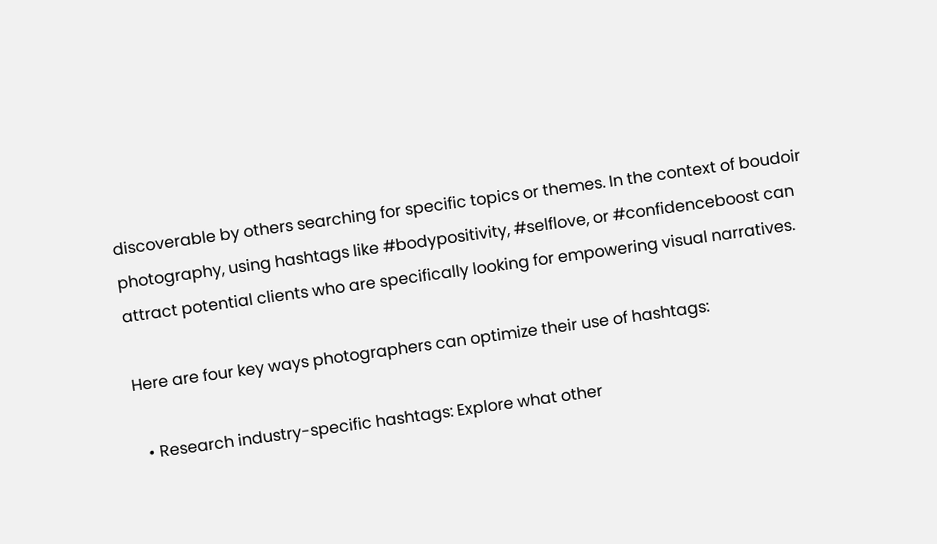discoverable by others searching for specific topics or themes. In the context of boudoir photography, using hashtags like #bodypositivity, #selflove, or #confidenceboost can attract potential clients who are specifically looking for empowering visual narratives.

Here are four key ways photographers can optimize their use of hashtags:

  • Research industry-specific hashtags: Explore what other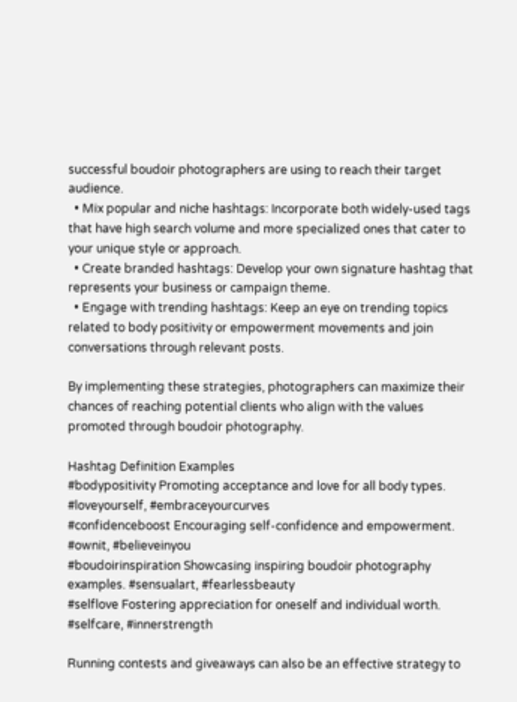successful boudoir photographers are using to reach their target audience.
  • Mix popular and niche hashtags: Incorporate both widely-used tags that have high search volume and more specialized ones that cater to your unique style or approach.
  • Create branded hashtags: Develop your own signature hashtag that represents your business or campaign theme.
  • Engage with trending hashtags: Keep an eye on trending topics related to body positivity or empowerment movements and join conversations through relevant posts.

By implementing these strategies, photographers can maximize their chances of reaching potential clients who align with the values promoted through boudoir photography.

Hashtag Definition Examples
#bodypositivity Promoting acceptance and love for all body types. #loveyourself, #embraceyourcurves
#confidenceboost Encouraging self-confidence and empowerment. #ownit, #believeinyou
#boudoirinspiration Showcasing inspiring boudoir photography examples. #sensualart, #fearlessbeauty
#selflove Fostering appreciation for oneself and individual worth. #selfcare, #innerstrength

Running contests and giveaways can also be an effective strategy to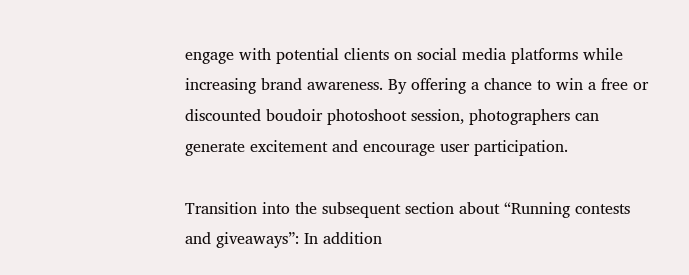engage with potential clients on social media platforms while increasing brand awareness. By offering a chance to win a free or discounted boudoir photoshoot session, photographers can generate excitement and encourage user participation.

Transition into the subsequent section about “Running contests and giveaways”: In addition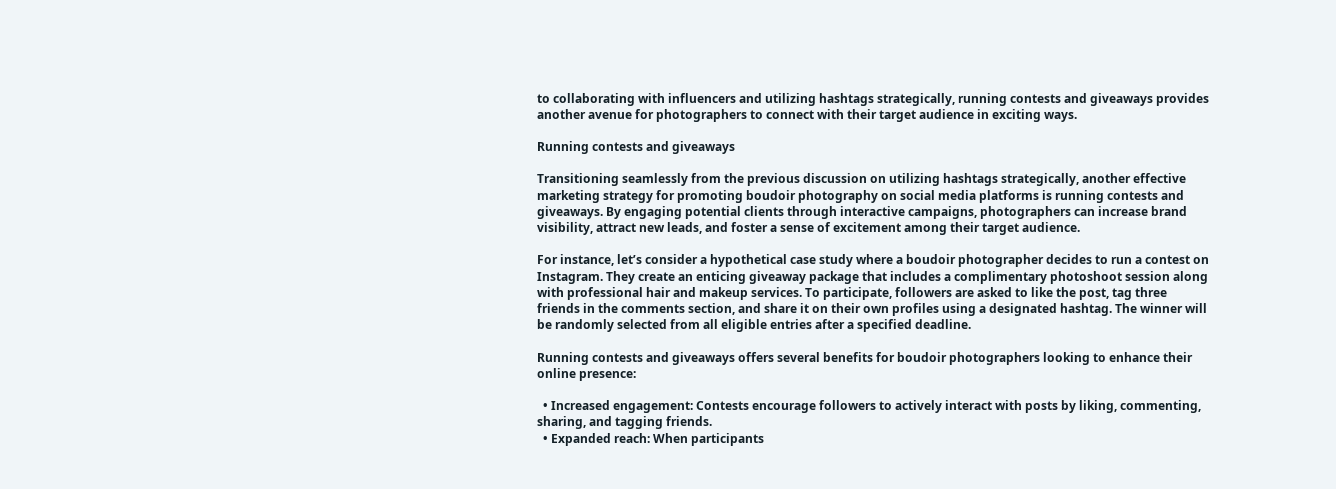to collaborating with influencers and utilizing hashtags strategically, running contests and giveaways provides another avenue for photographers to connect with their target audience in exciting ways.

Running contests and giveaways

Transitioning seamlessly from the previous discussion on utilizing hashtags strategically, another effective marketing strategy for promoting boudoir photography on social media platforms is running contests and giveaways. By engaging potential clients through interactive campaigns, photographers can increase brand visibility, attract new leads, and foster a sense of excitement among their target audience.

For instance, let’s consider a hypothetical case study where a boudoir photographer decides to run a contest on Instagram. They create an enticing giveaway package that includes a complimentary photoshoot session along with professional hair and makeup services. To participate, followers are asked to like the post, tag three friends in the comments section, and share it on their own profiles using a designated hashtag. The winner will be randomly selected from all eligible entries after a specified deadline.

Running contests and giveaways offers several benefits for boudoir photographers looking to enhance their online presence:

  • Increased engagement: Contests encourage followers to actively interact with posts by liking, commenting, sharing, and tagging friends.
  • Expanded reach: When participants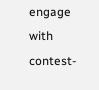engage with contest-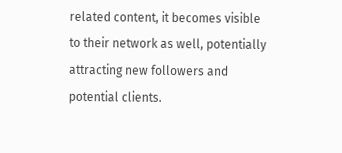related content, it becomes visible to their network as well, potentially attracting new followers and potential clients.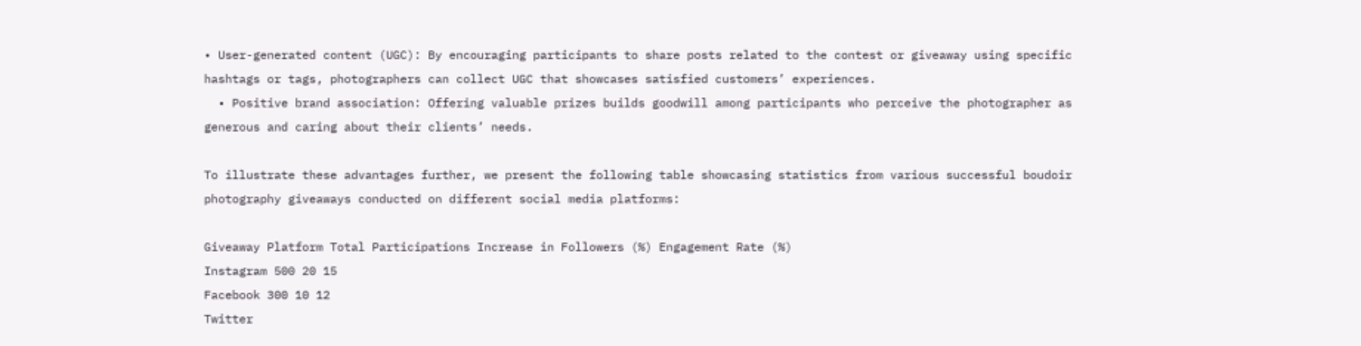• User-generated content (UGC): By encouraging participants to share posts related to the contest or giveaway using specific hashtags or tags, photographers can collect UGC that showcases satisfied customers’ experiences.
  • Positive brand association: Offering valuable prizes builds goodwill among participants who perceive the photographer as generous and caring about their clients’ needs.

To illustrate these advantages further, we present the following table showcasing statistics from various successful boudoir photography giveaways conducted on different social media platforms:

Giveaway Platform Total Participations Increase in Followers (%) Engagement Rate (%)
Instagram 500 20 15
Facebook 300 10 12
Twitter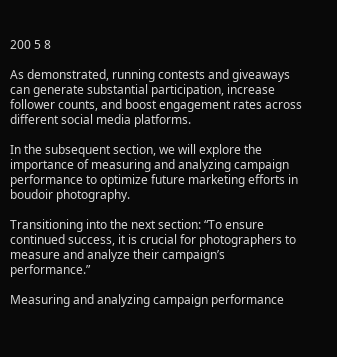200 5 8

As demonstrated, running contests and giveaways can generate substantial participation, increase follower counts, and boost engagement rates across different social media platforms.

In the subsequent section, we will explore the importance of measuring and analyzing campaign performance to optimize future marketing efforts in boudoir photography.

Transitioning into the next section: “To ensure continued success, it is crucial for photographers to measure and analyze their campaign’s performance.”

Measuring and analyzing campaign performance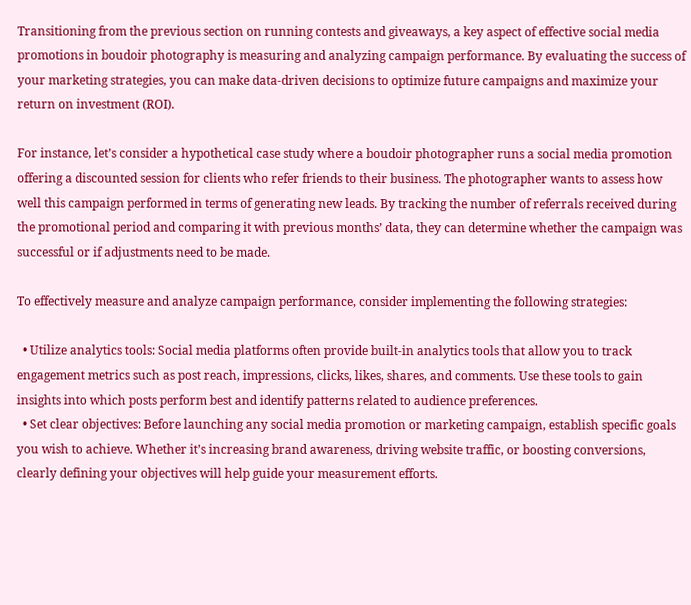Transitioning from the previous section on running contests and giveaways, a key aspect of effective social media promotions in boudoir photography is measuring and analyzing campaign performance. By evaluating the success of your marketing strategies, you can make data-driven decisions to optimize future campaigns and maximize your return on investment (ROI).

For instance, let’s consider a hypothetical case study where a boudoir photographer runs a social media promotion offering a discounted session for clients who refer friends to their business. The photographer wants to assess how well this campaign performed in terms of generating new leads. By tracking the number of referrals received during the promotional period and comparing it with previous months’ data, they can determine whether the campaign was successful or if adjustments need to be made.

To effectively measure and analyze campaign performance, consider implementing the following strategies:

  • Utilize analytics tools: Social media platforms often provide built-in analytics tools that allow you to track engagement metrics such as post reach, impressions, clicks, likes, shares, and comments. Use these tools to gain insights into which posts perform best and identify patterns related to audience preferences.
  • Set clear objectives: Before launching any social media promotion or marketing campaign, establish specific goals you wish to achieve. Whether it’s increasing brand awareness, driving website traffic, or boosting conversions, clearly defining your objectives will help guide your measurement efforts.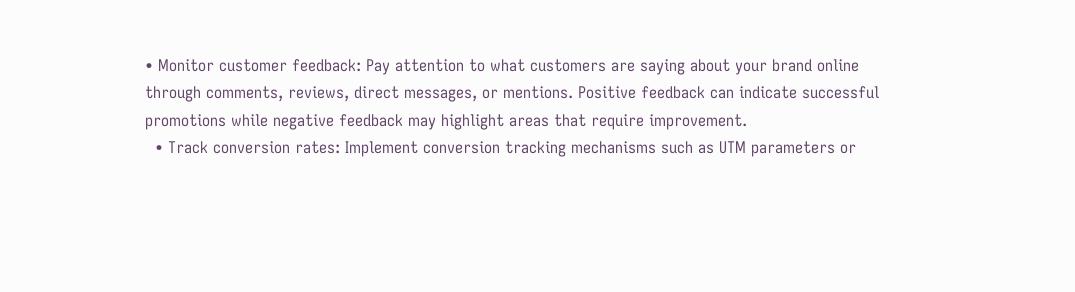• Monitor customer feedback: Pay attention to what customers are saying about your brand online through comments, reviews, direct messages, or mentions. Positive feedback can indicate successful promotions while negative feedback may highlight areas that require improvement.
  • Track conversion rates: Implement conversion tracking mechanisms such as UTM parameters or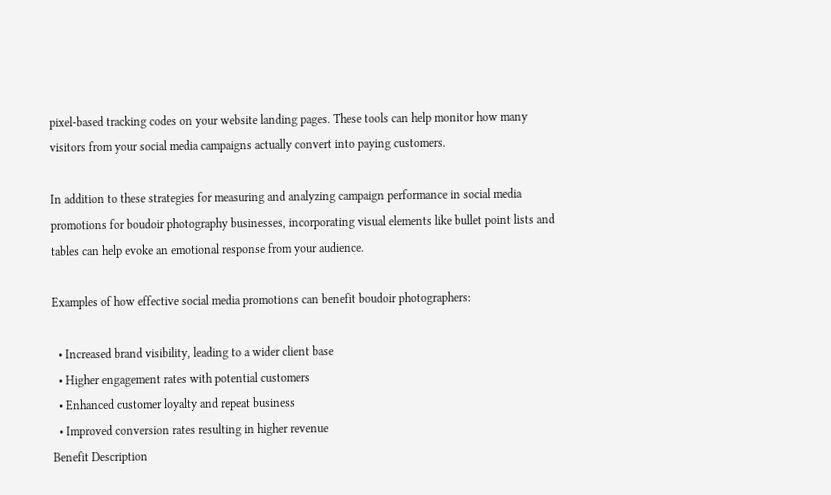pixel-based tracking codes on your website landing pages. These tools can help monitor how many visitors from your social media campaigns actually convert into paying customers.

In addition to these strategies for measuring and analyzing campaign performance in social media promotions for boudoir photography businesses, incorporating visual elements like bullet point lists and tables can help evoke an emotional response from your audience.

Examples of how effective social media promotions can benefit boudoir photographers:

  • Increased brand visibility, leading to a wider client base
  • Higher engagement rates with potential customers
  • Enhanced customer loyalty and repeat business
  • Improved conversion rates resulting in higher revenue
Benefit Description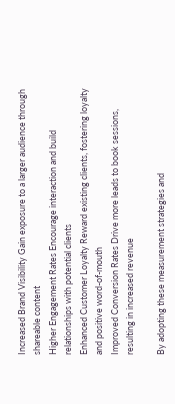Increased Brand Visibility Gain exposure to a larger audience through shareable content
Higher Engagement Rates Encourage interaction and build relationships with potential clients
Enhanced Customer Loyalty Reward existing clients, fostering loyalty and positive word-of-mouth
Improved Conversion Rates Drive more leads to book sessions, resulting in increased revenue

By adopting these measurement strategies and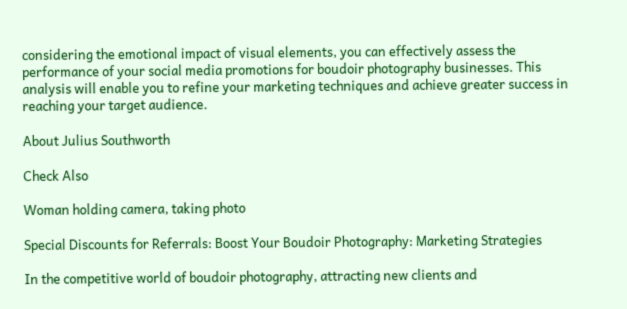considering the emotional impact of visual elements, you can effectively assess the performance of your social media promotions for boudoir photography businesses. This analysis will enable you to refine your marketing techniques and achieve greater success in reaching your target audience.

About Julius Southworth

Check Also

Woman holding camera, taking photo

Special Discounts for Referrals: Boost Your Boudoir Photography: Marketing Strategies

In the competitive world of boudoir photography, attracting new clients and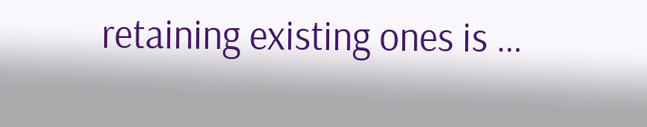retaining existing ones is …